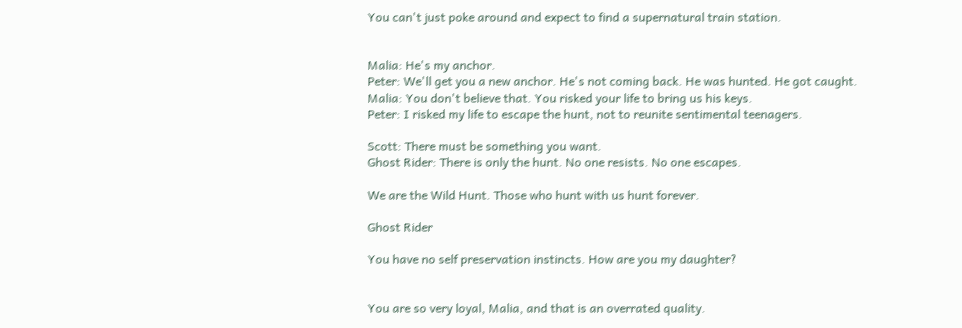You can't just poke around and expect to find a supernatural train station.


Malia: He's my anchor.
Peter: We'll get you a new anchor. He's not coming back. He was hunted. He got caught.
Malia: You don't believe that. You risked your life to bring us his keys.
Peter: I risked my life to escape the hunt, not to reunite sentimental teenagers.

Scott: There must be something you want.
Ghost Rider: There is only the hunt. No one resists. No one escapes.

We are the Wild Hunt. Those who hunt with us hunt forever.

Ghost Rider

You have no self preservation instincts. How are you my daughter?


You are so very loyal, Malia, and that is an overrated quality.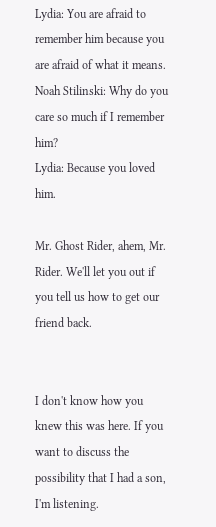Lydia: You are afraid to remember him because you are afraid of what it means.
Noah Stilinski: Why do you care so much if I remember him?
Lydia: Because you loved him.

Mr. Ghost Rider, ahem, Mr. Rider. We'll let you out if you tell us how to get our friend back.


I don't know how you knew this was here. If you want to discuss the possibility that I had a son, I'm listening.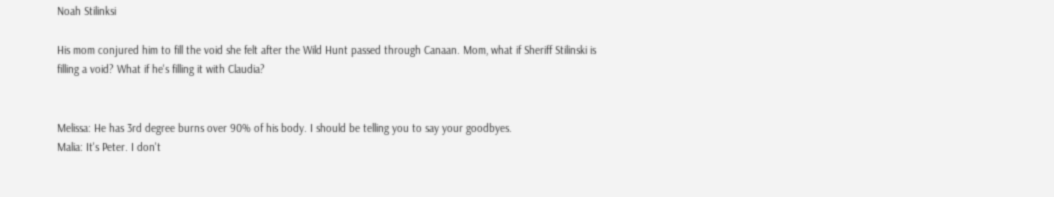Noah Stilinksi

His mom conjured him to fill the void she felt after the Wild Hunt passed through Canaan. Mom, what if Sheriff Stilinski is filling a void? What if he's filling it with Claudia?


Melissa: He has 3rd degree burns over 90% of his body. I should be telling you to say your goodbyes.
Malia: It's Peter. I don't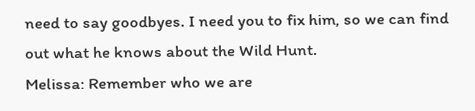need to say goodbyes. I need you to fix him, so we can find out what he knows about the Wild Hunt.
Melissa: Remember who we are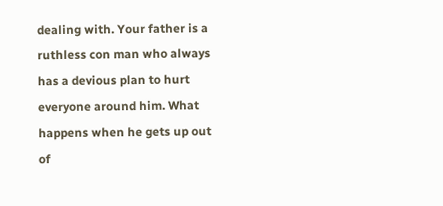dealing with. Your father is a ruthless con man who always has a devious plan to hurt everyone around him. What happens when he gets up out of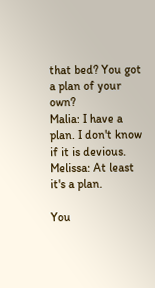that bed? You got a plan of your own?
Malia: I have a plan. I don't know if it is devious.
Melissa: At least it's a plan.

You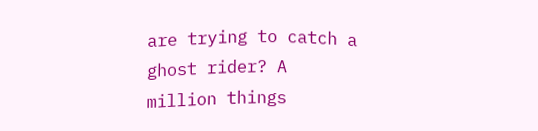are trying to catch a ghost rider? A million things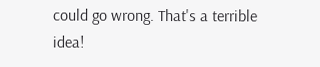could go wrong. That's a terrible idea!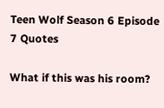Teen Wolf Season 6 Episode 7 Quotes

What if this was his room?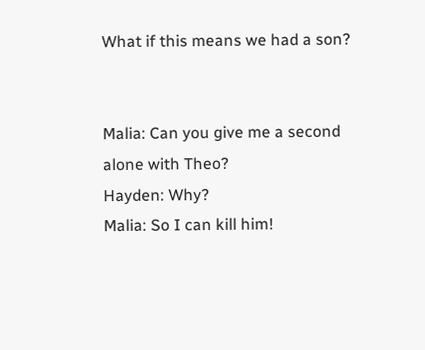What if this means we had a son?


Malia: Can you give me a second alone with Theo?
Hayden: Why?
Malia: So I can kill him!